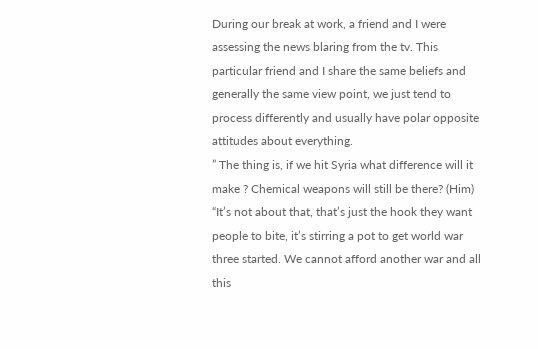During our break at work, a friend and I were assessing the news blaring from the tv. This particular friend and I share the same beliefs and generally the same view point, we just tend to process differently and usually have polar opposite attitudes about everything.
” The thing is, if we hit Syria what difference will it make ? Chemical weapons will still be there? (Him)
“It’s not about that, that’s just the hook they want people to bite, it’s stirring a pot to get world war three started. We cannot afford another war and all this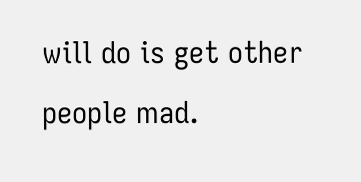will do is get other people mad.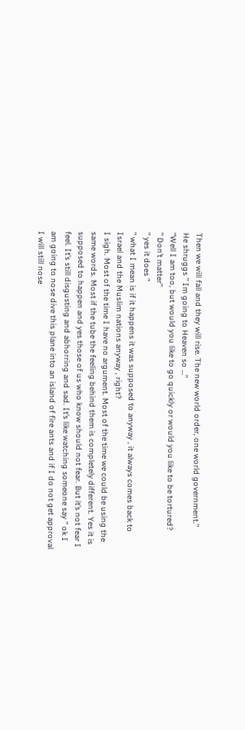Then we will fall and they will rise. The new world order, one world government.”
He shruggs ” Im going to Heaven so …”
“Well I am too, but would you like to go quickly or would you like to be tortured?
” Don’t matter”
” yes it does ”
” what I mean is if it happens it was supposed to anyway , it always comes back to Israel and the Muslim nations anyway , right?
I sigh. Most of the time I have no argument. Most of the time we could be using the same words. Most if the tube the feeling behind them is completely different. Yes it is supposed to happen and yes those of us who know should not fear. But it’s not fear I feel. It’s still disgusting and abhorring and sad. It’s like watching someone say ” ok I am going to nose dive this plane into an island of fire ants and if I do not get approval I will still nose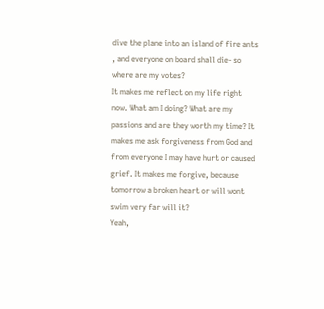dive the plane into an island of fire ants , and everyone on board shall die- so where are my votes?
It makes me reflect on my life right now. What am I doing? What are my passions and are they worth my time? It makes me ask forgiveness from God and from everyone I may have hurt or caused grief. It makes me forgive, because tomorrow a broken heart or will wont swim very far will it?
Yeah,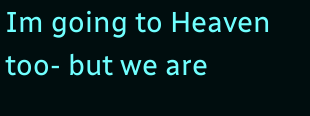Im going to Heaven too- but we are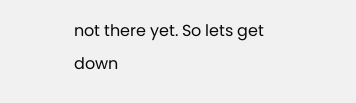not there yet. So lets get down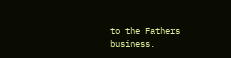to the Fathers business.